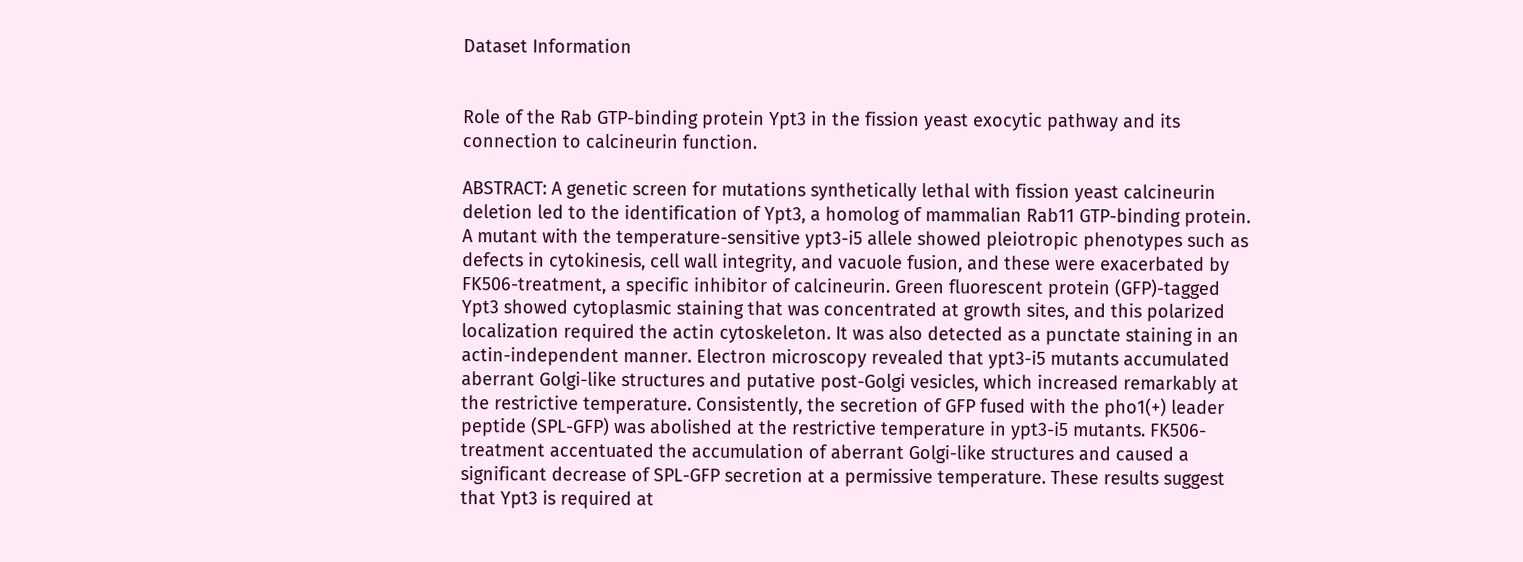Dataset Information


Role of the Rab GTP-binding protein Ypt3 in the fission yeast exocytic pathway and its connection to calcineurin function.

ABSTRACT: A genetic screen for mutations synthetically lethal with fission yeast calcineurin deletion led to the identification of Ypt3, a homolog of mammalian Rab11 GTP-binding protein. A mutant with the temperature-sensitive ypt3-i5 allele showed pleiotropic phenotypes such as defects in cytokinesis, cell wall integrity, and vacuole fusion, and these were exacerbated by FK506-treatment, a specific inhibitor of calcineurin. Green fluorescent protein (GFP)-tagged Ypt3 showed cytoplasmic staining that was concentrated at growth sites, and this polarized localization required the actin cytoskeleton. It was also detected as a punctate staining in an actin-independent manner. Electron microscopy revealed that ypt3-i5 mutants accumulated aberrant Golgi-like structures and putative post-Golgi vesicles, which increased remarkably at the restrictive temperature. Consistently, the secretion of GFP fused with the pho1(+) leader peptide (SPL-GFP) was abolished at the restrictive temperature in ypt3-i5 mutants. FK506-treatment accentuated the accumulation of aberrant Golgi-like structures and caused a significant decrease of SPL-GFP secretion at a permissive temperature. These results suggest that Ypt3 is required at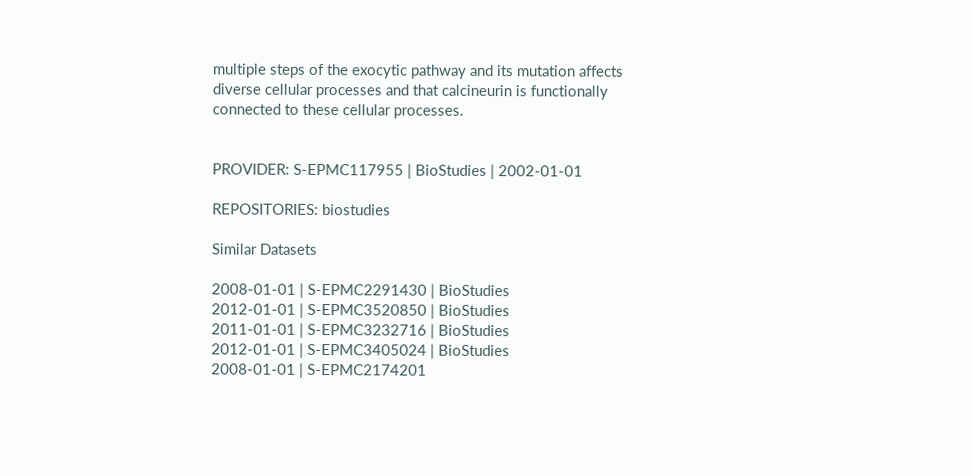multiple steps of the exocytic pathway and its mutation affects diverse cellular processes and that calcineurin is functionally connected to these cellular processes.


PROVIDER: S-EPMC117955 | BioStudies | 2002-01-01

REPOSITORIES: biostudies

Similar Datasets

2008-01-01 | S-EPMC2291430 | BioStudies
2012-01-01 | S-EPMC3520850 | BioStudies
2011-01-01 | S-EPMC3232716 | BioStudies
2012-01-01 | S-EPMC3405024 | BioStudies
2008-01-01 | S-EPMC2174201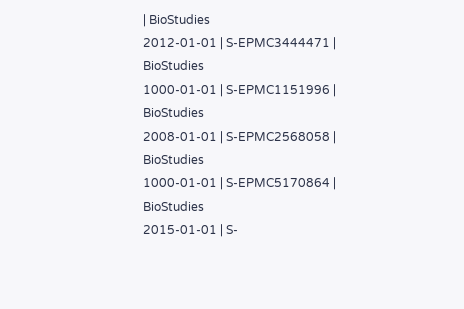| BioStudies
2012-01-01 | S-EPMC3444471 | BioStudies
1000-01-01 | S-EPMC1151996 | BioStudies
2008-01-01 | S-EPMC2568058 | BioStudies
1000-01-01 | S-EPMC5170864 | BioStudies
2015-01-01 | S-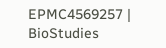EPMC4569257 | BioStudies